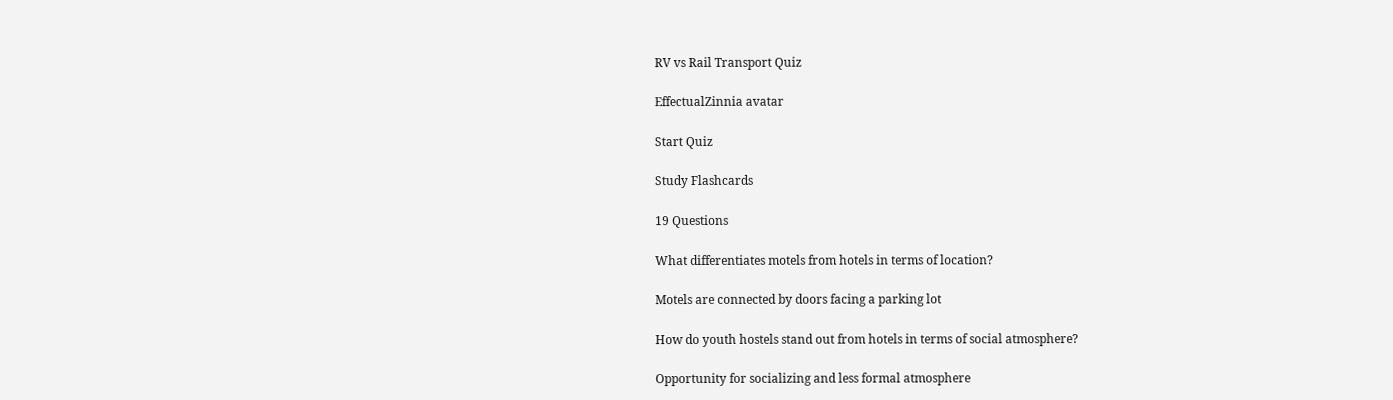RV vs Rail Transport Quiz

EffectualZinnia avatar

Start Quiz

Study Flashcards

19 Questions

What differentiates motels from hotels in terms of location?

Motels are connected by doors facing a parking lot

How do youth hostels stand out from hotels in terms of social atmosphere?

Opportunity for socializing and less formal atmosphere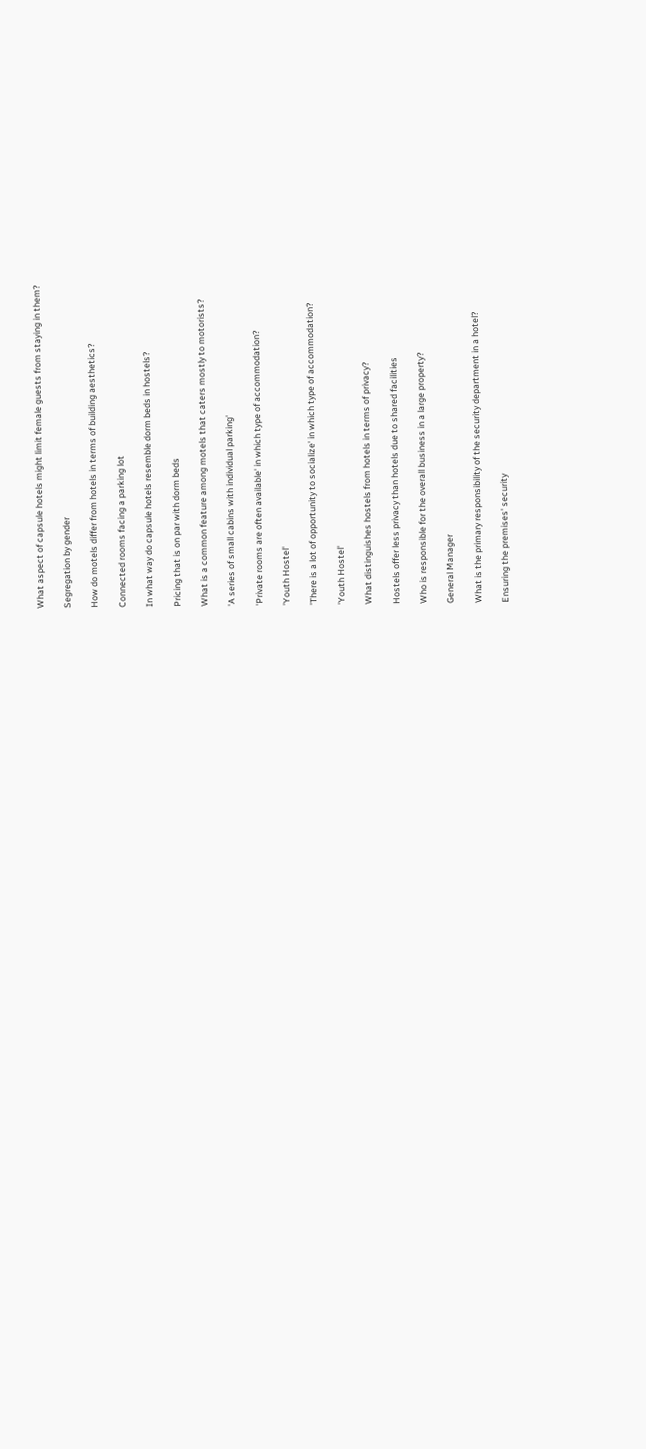What aspect of capsule hotels might limit female guests from staying in them?

Segregation by gender

How do motels differ from hotels in terms of building aesthetics?

Connected rooms facing a parking lot

In what way do capsule hotels resemble dorm beds in hostels?

Pricing that is on par with dorm beds

What is a common feature among motels that caters mostly to motorists?

'A series of small cabins with individual parking'

'Private rooms are often available' in which type of accommodation?

'Youth Hostel'

'There is a lot of opportunity to socialize' in which type of accommodation?

'Youth Hostel'

What distinguishes hostels from hotels in terms of privacy?

Hostels offer less privacy than hotels due to shared facilities

Who is responsible for the overall business in a large property?

General Manager

What is the primary responsibility of the security department in a hotel?

Ensuring the premises' security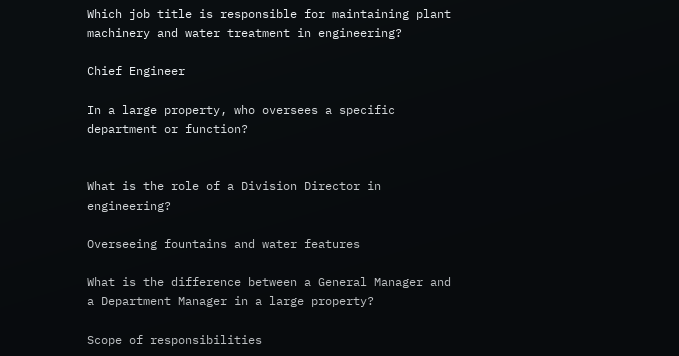Which job title is responsible for maintaining plant machinery and water treatment in engineering?

Chief Engineer

In a large property, who oversees a specific department or function?


What is the role of a Division Director in engineering?

Overseeing fountains and water features

What is the difference between a General Manager and a Department Manager in a large property?

Scope of responsibilities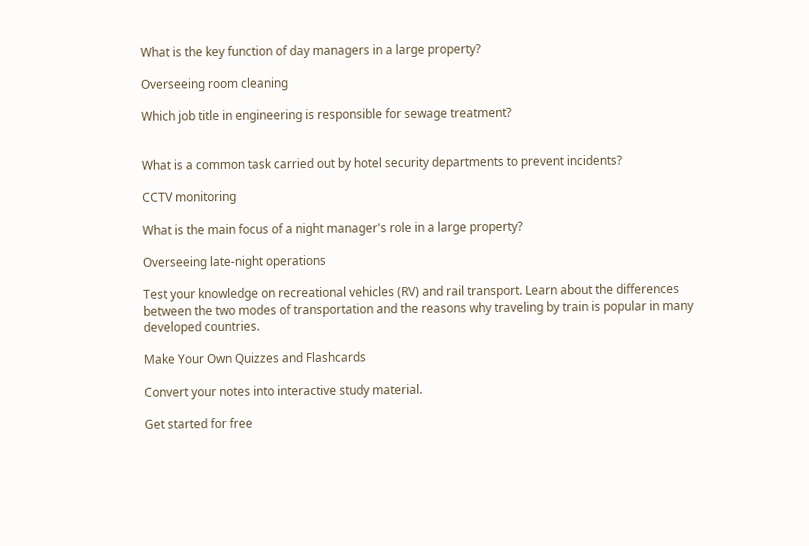What is the key function of day managers in a large property?

Overseeing room cleaning

Which job title in engineering is responsible for sewage treatment?


What is a common task carried out by hotel security departments to prevent incidents?

CCTV monitoring

What is the main focus of a night manager's role in a large property?

Overseeing late-night operations

Test your knowledge on recreational vehicles (RV) and rail transport. Learn about the differences between the two modes of transportation and the reasons why traveling by train is popular in many developed countries.

Make Your Own Quizzes and Flashcards

Convert your notes into interactive study material.

Get started for free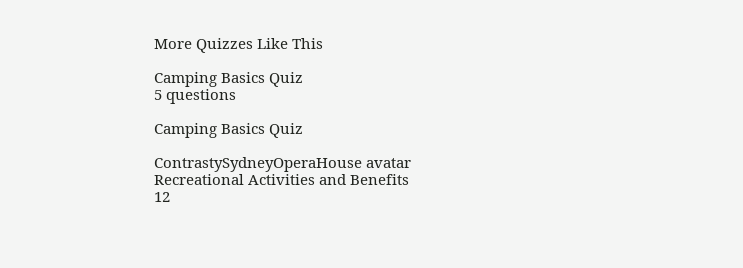More Quizzes Like This

Camping Basics Quiz
5 questions

Camping Basics Quiz

ContrastySydneyOperaHouse avatar
Recreational Activities and Benefits
12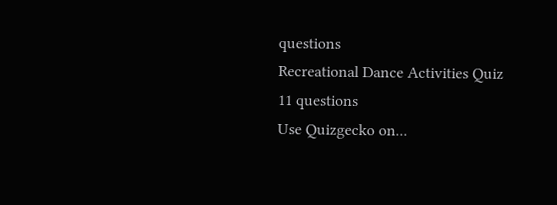questions
Recreational Dance Activities Quiz
11 questions
Use Quizgecko on...